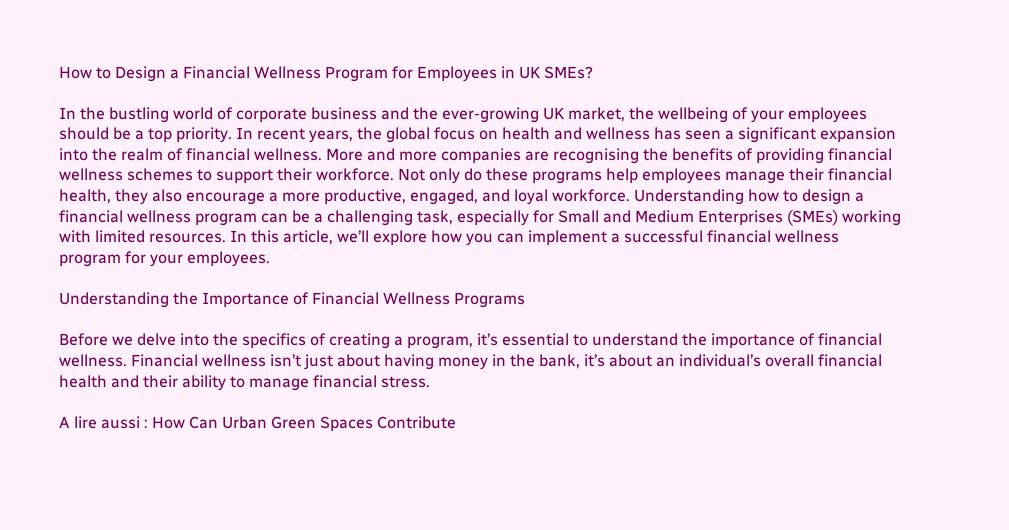How to Design a Financial Wellness Program for Employees in UK SMEs?

In the bustling world of corporate business and the ever-growing UK market, the wellbeing of your employees should be a top priority. In recent years, the global focus on health and wellness has seen a significant expansion into the realm of financial wellness. More and more companies are recognising the benefits of providing financial wellness schemes to support their workforce. Not only do these programs help employees manage their financial health, they also encourage a more productive, engaged, and loyal workforce. Understanding how to design a financial wellness program can be a challenging task, especially for Small and Medium Enterprises (SMEs) working with limited resources. In this article, we’ll explore how you can implement a successful financial wellness program for your employees.

Understanding the Importance of Financial Wellness Programs

Before we delve into the specifics of creating a program, it’s essential to understand the importance of financial wellness. Financial wellness isn’t just about having money in the bank, it’s about an individual’s overall financial health and their ability to manage financial stress.

A lire aussi : How Can Urban Green Spaces Contribute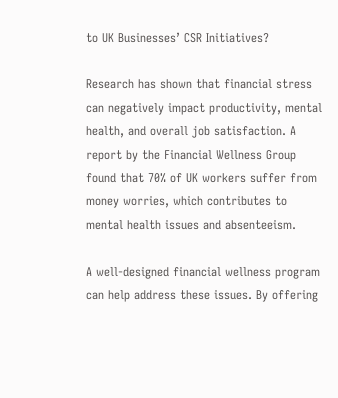to UK Businesses’ CSR Initiatives?

Research has shown that financial stress can negatively impact productivity, mental health, and overall job satisfaction. A report by the Financial Wellness Group found that 70% of UK workers suffer from money worries, which contributes to mental health issues and absenteeism.

A well-designed financial wellness program can help address these issues. By offering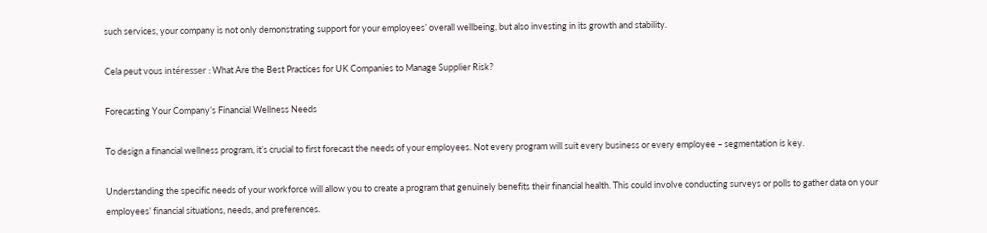such services, your company is not only demonstrating support for your employees’ overall wellbeing, but also investing in its growth and stability.

Cela peut vous intéresser : What Are the Best Practices for UK Companies to Manage Supplier Risk?

Forecasting Your Company’s Financial Wellness Needs

To design a financial wellness program, it’s crucial to first forecast the needs of your employees. Not every program will suit every business or every employee – segmentation is key.

Understanding the specific needs of your workforce will allow you to create a program that genuinely benefits their financial health. This could involve conducting surveys or polls to gather data on your employees’ financial situations, needs, and preferences.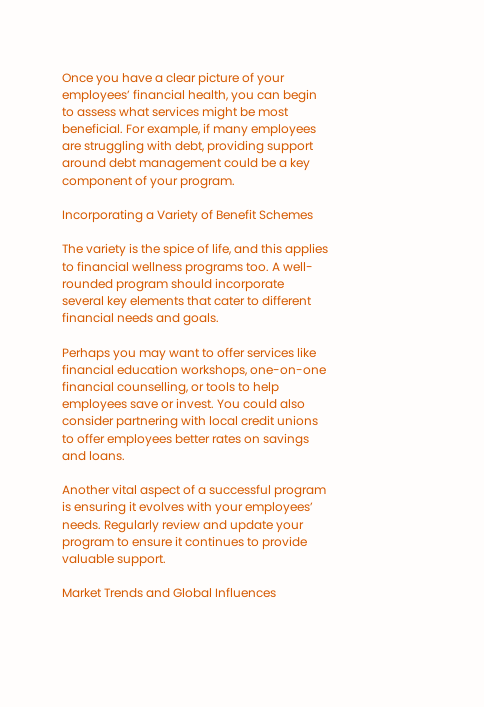Once you have a clear picture of your employees’ financial health, you can begin to assess what services might be most beneficial. For example, if many employees are struggling with debt, providing support around debt management could be a key component of your program.

Incorporating a Variety of Benefit Schemes

The variety is the spice of life, and this applies to financial wellness programs too. A well-rounded program should incorporate several key elements that cater to different financial needs and goals.

Perhaps you may want to offer services like financial education workshops, one-on-one financial counselling, or tools to help employees save or invest. You could also consider partnering with local credit unions to offer employees better rates on savings and loans.

Another vital aspect of a successful program is ensuring it evolves with your employees’ needs. Regularly review and update your program to ensure it continues to provide valuable support.

Market Trends and Global Influences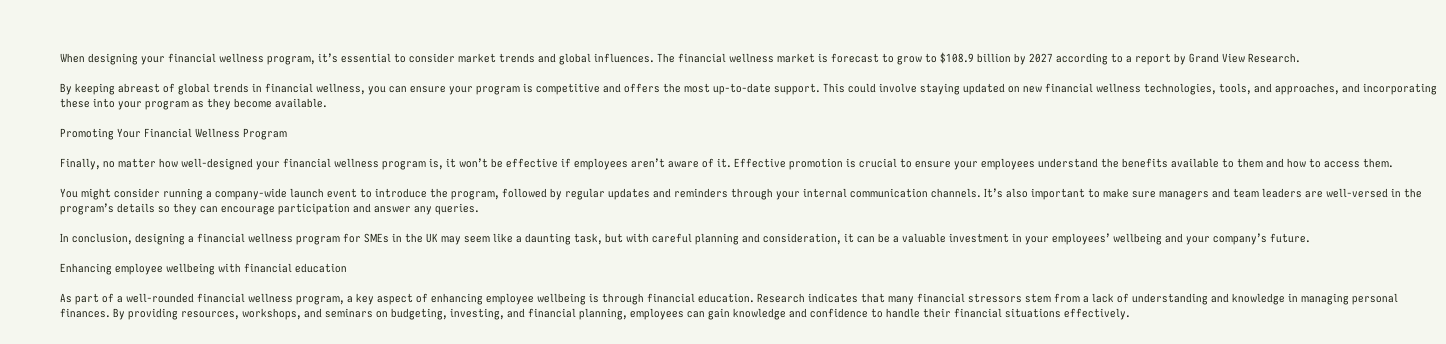When designing your financial wellness program, it’s essential to consider market trends and global influences. The financial wellness market is forecast to grow to $108.9 billion by 2027 according to a report by Grand View Research.

By keeping abreast of global trends in financial wellness, you can ensure your program is competitive and offers the most up-to-date support. This could involve staying updated on new financial wellness technologies, tools, and approaches, and incorporating these into your program as they become available.

Promoting Your Financial Wellness Program

Finally, no matter how well-designed your financial wellness program is, it won’t be effective if employees aren’t aware of it. Effective promotion is crucial to ensure your employees understand the benefits available to them and how to access them.

You might consider running a company-wide launch event to introduce the program, followed by regular updates and reminders through your internal communication channels. It’s also important to make sure managers and team leaders are well-versed in the program’s details so they can encourage participation and answer any queries.

In conclusion, designing a financial wellness program for SMEs in the UK may seem like a daunting task, but with careful planning and consideration, it can be a valuable investment in your employees’ wellbeing and your company’s future.

Enhancing employee wellbeing with financial education

As part of a well-rounded financial wellness program, a key aspect of enhancing employee wellbeing is through financial education. Research indicates that many financial stressors stem from a lack of understanding and knowledge in managing personal finances. By providing resources, workshops, and seminars on budgeting, investing, and financial planning, employees can gain knowledge and confidence to handle their financial situations effectively.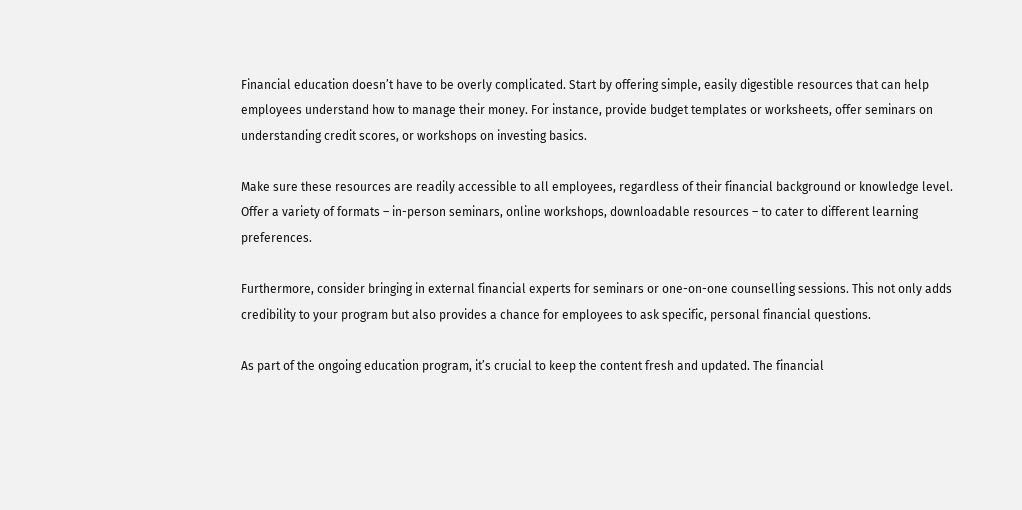Financial education doesn’t have to be overly complicated. Start by offering simple, easily digestible resources that can help employees understand how to manage their money. For instance, provide budget templates or worksheets, offer seminars on understanding credit scores, or workshops on investing basics.

Make sure these resources are readily accessible to all employees, regardless of their financial background or knowledge level. Offer a variety of formats – in-person seminars, online workshops, downloadable resources – to cater to different learning preferences.

Furthermore, consider bringing in external financial experts for seminars or one-on-one counselling sessions. This not only adds credibility to your program but also provides a chance for employees to ask specific, personal financial questions.

As part of the ongoing education program, it’s crucial to keep the content fresh and updated. The financial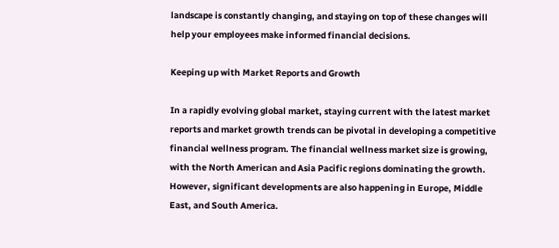landscape is constantly changing, and staying on top of these changes will help your employees make informed financial decisions.

Keeping up with Market Reports and Growth

In a rapidly evolving global market, staying current with the latest market reports and market growth trends can be pivotal in developing a competitive financial wellness program. The financial wellness market size is growing, with the North American and Asia Pacific regions dominating the growth. However, significant developments are also happening in Europe, Middle East, and South America.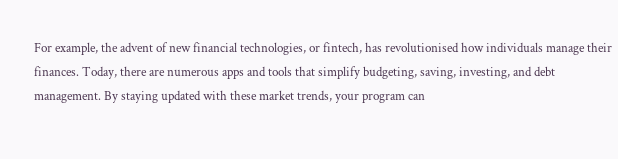For example, the advent of new financial technologies, or fintech, has revolutionised how individuals manage their finances. Today, there are numerous apps and tools that simplify budgeting, saving, investing, and debt management. By staying updated with these market trends, your program can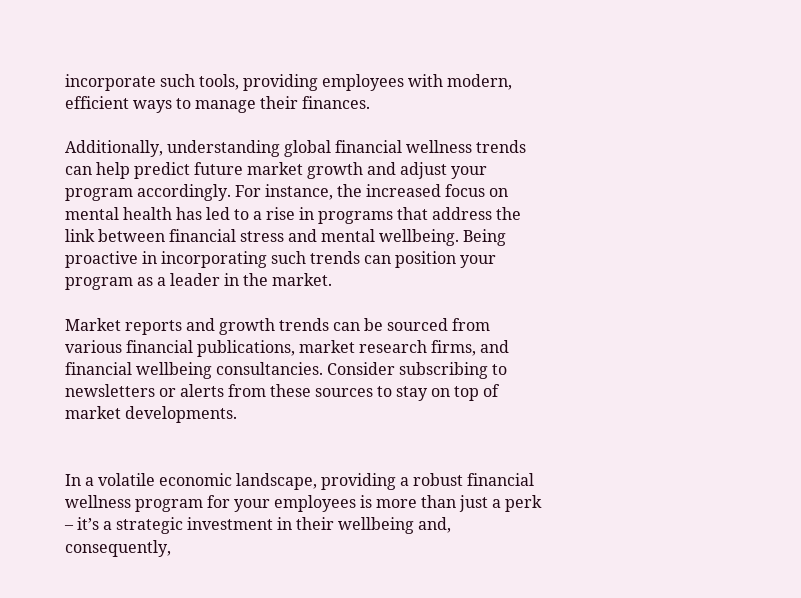incorporate such tools, providing employees with modern, efficient ways to manage their finances.

Additionally, understanding global financial wellness trends can help predict future market growth and adjust your program accordingly. For instance, the increased focus on mental health has led to a rise in programs that address the link between financial stress and mental wellbeing. Being proactive in incorporating such trends can position your program as a leader in the market.

Market reports and growth trends can be sourced from various financial publications, market research firms, and financial wellbeing consultancies. Consider subscribing to newsletters or alerts from these sources to stay on top of market developments.


In a volatile economic landscape, providing a robust financial wellness program for your employees is more than just a perk – it’s a strategic investment in their wellbeing and, consequently,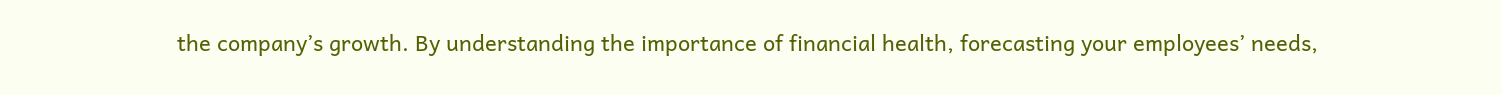the company’s growth. By understanding the importance of financial health, forecasting your employees’ needs,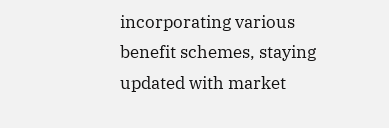incorporating various benefit schemes, staying updated with market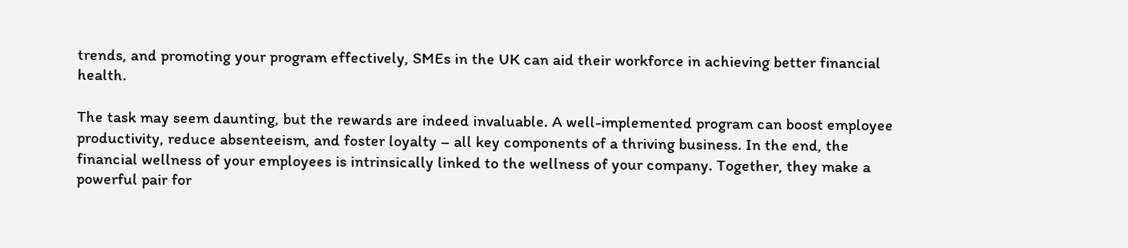trends, and promoting your program effectively, SMEs in the UK can aid their workforce in achieving better financial health.

The task may seem daunting, but the rewards are indeed invaluable. A well-implemented program can boost employee productivity, reduce absenteeism, and foster loyalty – all key components of a thriving business. In the end, the financial wellness of your employees is intrinsically linked to the wellness of your company. Together, they make a powerful pair for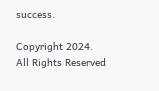success.

Copyright 2024. All Rights Reserved